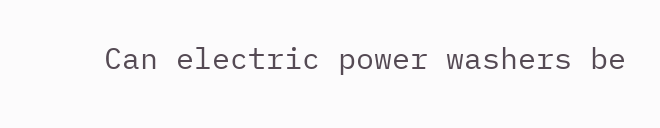Can electric power washers be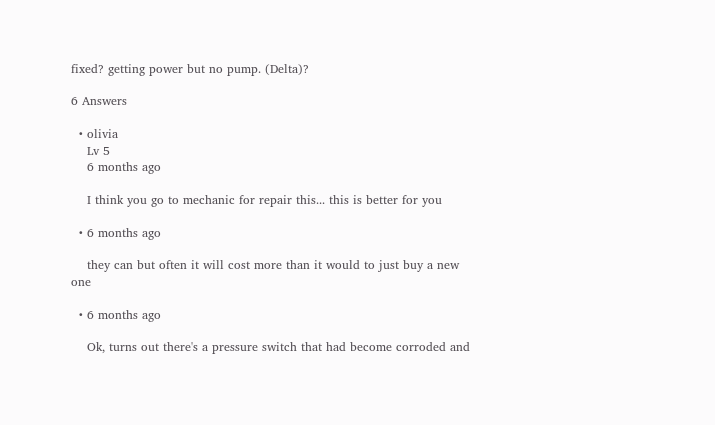fixed? getting power but no pump. (Delta)?

6 Answers

  • olivia
    Lv 5
    6 months ago

    I think you go to mechanic for repair this... this is better for you

  • 6 months ago

    they can but often it will cost more than it would to just buy a new one

  • 6 months ago

    Ok, turns out there's a pressure switch that had become corroded and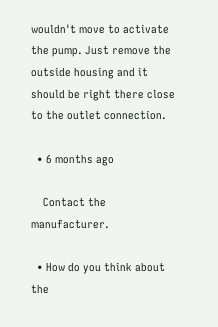wouldn't move to activate the pump. Just remove the outside housing and it should be right there close to the outlet connection.

  • 6 months ago

    Contact the manufacturer.

  • How do you think about the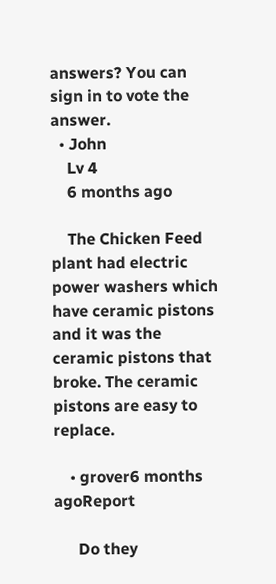answers? You can sign in to vote the answer.
  • John
    Lv 4
    6 months ago

    The Chicken Feed plant had electric power washers which have ceramic pistons and it was the ceramic pistons that broke. The ceramic pistons are easy to replace.

    • grover6 months agoReport

      Do they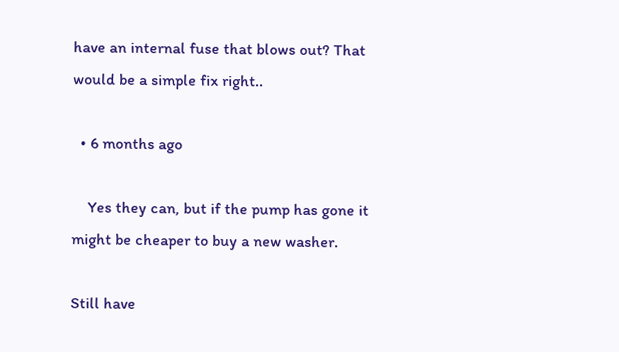have an internal fuse that blows out? That would be a simple fix right..

  • 6 months ago

    Yes they can, but if the pump has gone it might be cheaper to buy a new washer.

Still have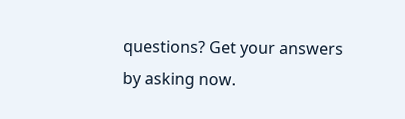questions? Get your answers by asking now.